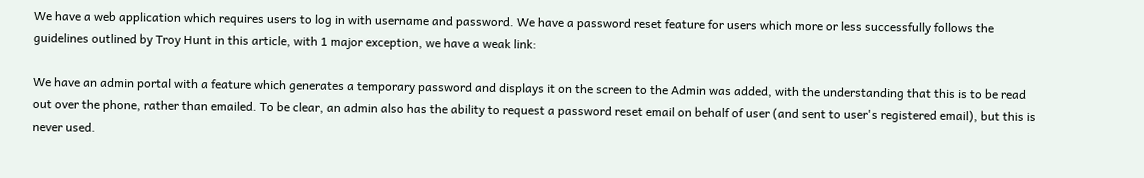We have a web application which requires users to log in with username and password. We have a password reset feature for users which more or less successfully follows the guidelines outlined by Troy Hunt in this article, with 1 major exception, we have a weak link:

We have an admin portal with a feature which generates a temporary password and displays it on the screen to the Admin was added, with the understanding that this is to be read out over the phone, rather than emailed. To be clear, an admin also has the ability to request a password reset email on behalf of user (and sent to user's registered email), but this is never used.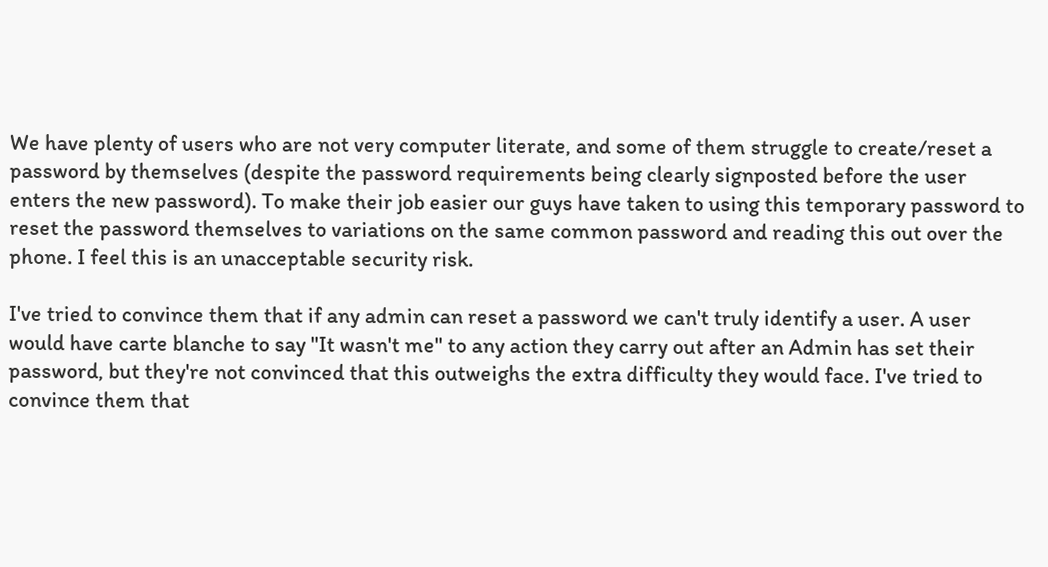We have plenty of users who are not very computer literate, and some of them struggle to create/reset a password by themselves (despite the password requirements being clearly signposted before the user enters the new password). To make their job easier our guys have taken to using this temporary password to reset the password themselves to variations on the same common password and reading this out over the phone. I feel this is an unacceptable security risk.

I've tried to convince them that if any admin can reset a password we can't truly identify a user. A user would have carte blanche to say "It wasn't me" to any action they carry out after an Admin has set their password, but they're not convinced that this outweighs the extra difficulty they would face. I've tried to convince them that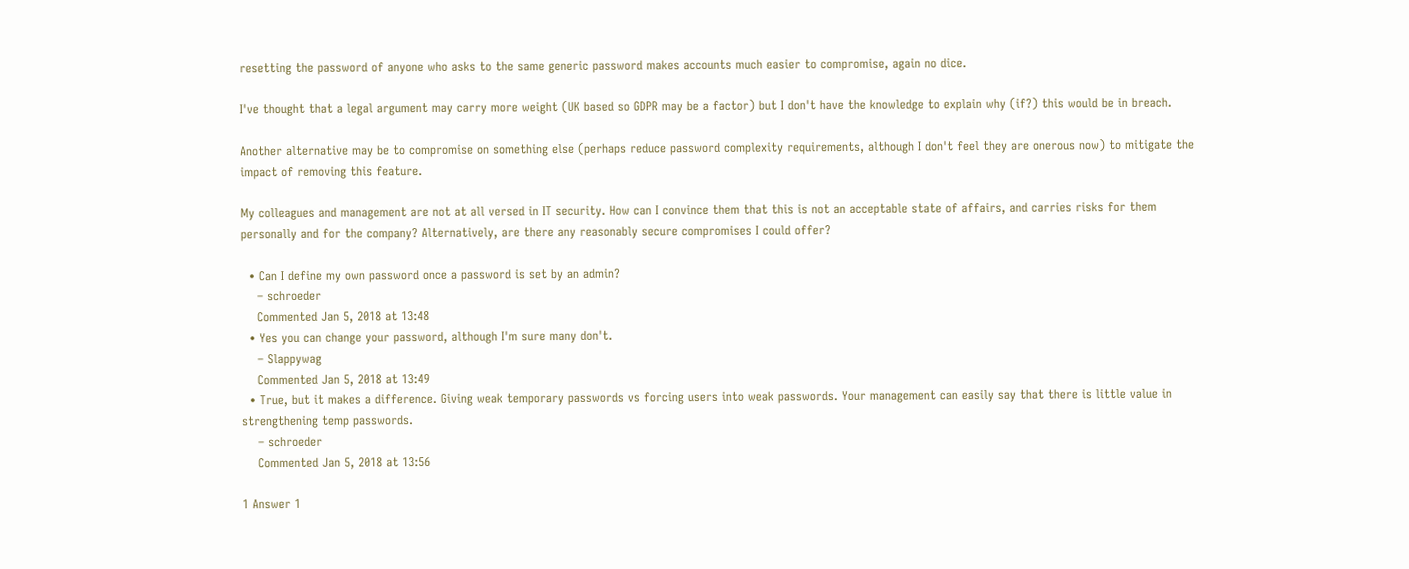resetting the password of anyone who asks to the same generic password makes accounts much easier to compromise, again no dice.

I've thought that a legal argument may carry more weight (UK based so GDPR may be a factor) but I don't have the knowledge to explain why (if?) this would be in breach.

Another alternative may be to compromise on something else (perhaps reduce password complexity requirements, although I don't feel they are onerous now) to mitigate the impact of removing this feature.

My colleagues and management are not at all versed in IT security. How can I convince them that this is not an acceptable state of affairs, and carries risks for them personally and for the company? Alternatively, are there any reasonably secure compromises I could offer?

  • Can I define my own password once a password is set by an admin?
    – schroeder
    Commented Jan 5, 2018 at 13:48
  • Yes you can change your password, although I'm sure many don't.
    – Slappywag
    Commented Jan 5, 2018 at 13:49
  • True, but it makes a difference. Giving weak temporary passwords vs forcing users into weak passwords. Your management can easily say that there is little value in strengthening temp passwords.
    – schroeder
    Commented Jan 5, 2018 at 13:56

1 Answer 1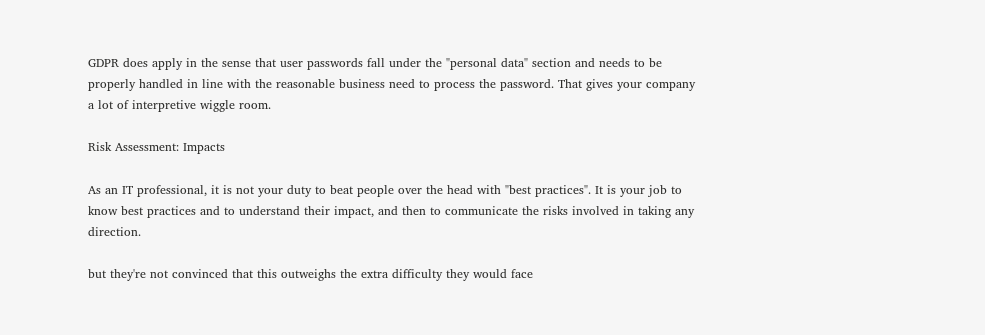GDPR does apply in the sense that user passwords fall under the "personal data" section and needs to be properly handled in line with the reasonable business need to process the password. That gives your company a lot of interpretive wiggle room.

Risk Assessment: Impacts

As an IT professional, it is not your duty to beat people over the head with "best practices". It is your job to know best practices and to understand their impact, and then to communicate the risks involved in taking any direction.

but they're not convinced that this outweighs the extra difficulty they would face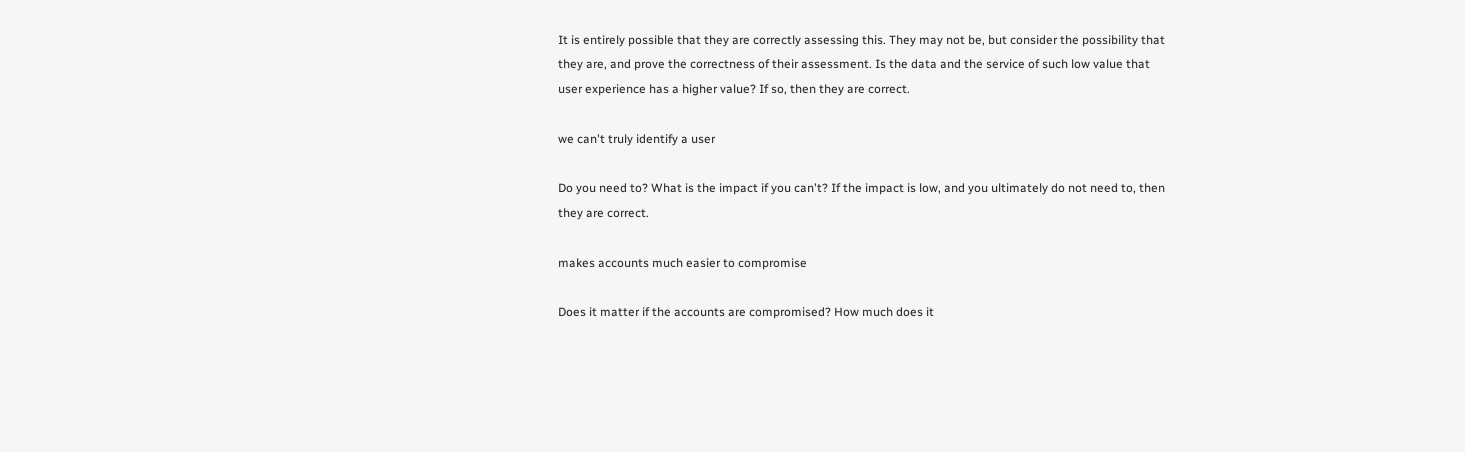It is entirely possible that they are correctly assessing this. They may not be, but consider the possibility that they are, and prove the correctness of their assessment. Is the data and the service of such low value that user experience has a higher value? If so, then they are correct.

we can't truly identify a user

Do you need to? What is the impact if you can't? If the impact is low, and you ultimately do not need to, then they are correct.

makes accounts much easier to compromise

Does it matter if the accounts are compromised? How much does it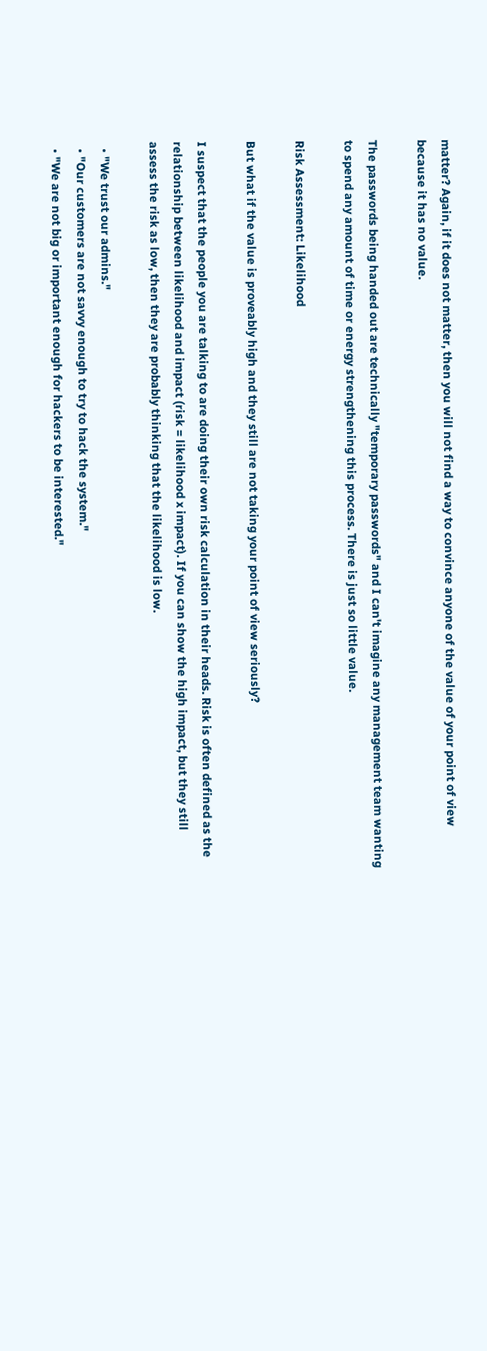matter? Again, if it does not matter, then you will not find a way to convince anyone of the value of your point of view because it has no value.

The passwords being handed out are technically "temporary passwords" and I can't imagine any management team wanting to spend any amount of time or energy strengthening this process. There is just so little value.

Risk Assessment: Likelihood

But what if the value is proveably high and they still are not taking your point of view seriously?

I suspect that the people you are talking to are doing their own risk calculation in their heads. Risk is often defined as the relationship between likelihood and impact (risk = likelihood x impact). If you can show the high impact, but they still assess the risk as low, then they are probably thinking that the likelihood is low.

  • "We trust our admins."
  • "Our customers are not savvy enough to try to hack the system."
  • "We are not big or important enough for hackers to be interested."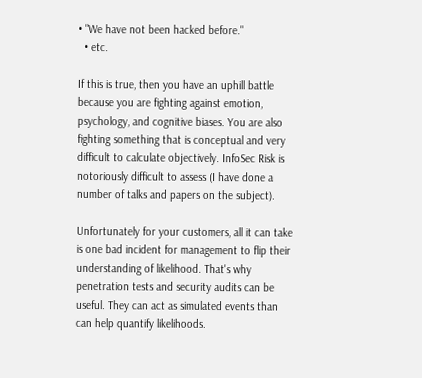• "We have not been hacked before."
  • etc.

If this is true, then you have an uphill battle because you are fighting against emotion, psychology, and cognitive biases. You are also fighting something that is conceptual and very difficult to calculate objectively. InfoSec Risk is notoriously difficult to assess (I have done a number of talks and papers on the subject).

Unfortunately for your customers, all it can take is one bad incident for management to flip their understanding of likelihood. That's why penetration tests and security audits can be useful. They can act as simulated events than can help quantify likelihoods.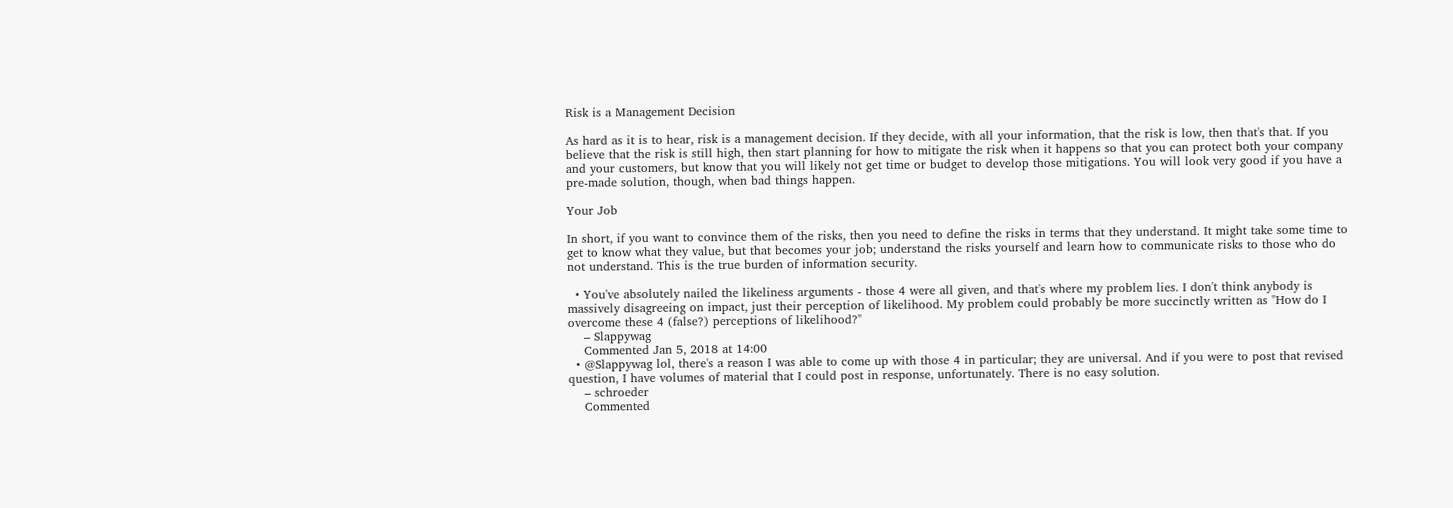Risk is a Management Decision

As hard as it is to hear, risk is a management decision. If they decide, with all your information, that the risk is low, then that's that. If you believe that the risk is still high, then start planning for how to mitigate the risk when it happens so that you can protect both your company and your customers, but know that you will likely not get time or budget to develop those mitigations. You will look very good if you have a pre-made solution, though, when bad things happen.

Your Job

In short, if you want to convince them of the risks, then you need to define the risks in terms that they understand. It might take some time to get to know what they value, but that becomes your job; understand the risks yourself and learn how to communicate risks to those who do not understand. This is the true burden of information security.

  • You've absolutely nailed the likeliness arguments - those 4 were all given, and that's where my problem lies. I don't think anybody is massively disagreeing on impact, just their perception of likelihood. My problem could probably be more succinctly written as "How do I overcome these 4 (false?) perceptions of likelihood?"
    – Slappywag
    Commented Jan 5, 2018 at 14:00
  • @Slappywag lol, there's a reason I was able to come up with those 4 in particular; they are universal. And if you were to post that revised question, I have volumes of material that I could post in response, unfortunately. There is no easy solution.
    – schroeder
    Commented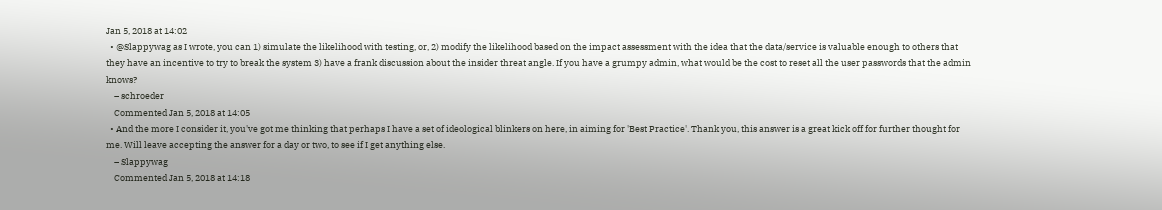Jan 5, 2018 at 14:02
  • @Slappywag as I wrote, you can 1) simulate the likelihood with testing, or, 2) modify the likelihood based on the impact assessment with the idea that the data/service is valuable enough to others that they have an incentive to try to break the system 3) have a frank discussion about the insider threat angle. If you have a grumpy admin, what would be the cost to reset all the user passwords that the admin knows?
    – schroeder
    Commented Jan 5, 2018 at 14:05
  • And the more I consider it, you've got me thinking that perhaps I have a set of ideological blinkers on here, in aiming for 'Best Practice'. Thank you, this answer is a great kick off for further thought for me. Will leave accepting the answer for a day or two, to see if I get anything else.
    – Slappywag
    Commented Jan 5, 2018 at 14:18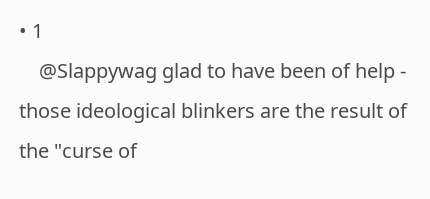• 1
    @Slappywag glad to have been of help - those ideological blinkers are the result of the "curse of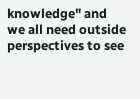knowledge" and we all need outside perspectives to see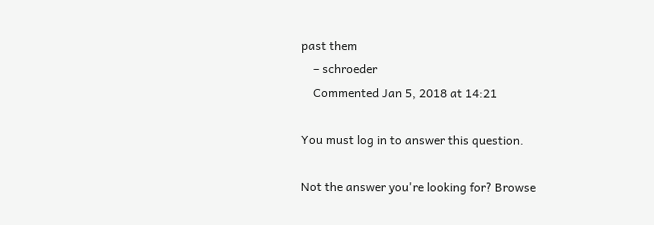past them
    – schroeder
    Commented Jan 5, 2018 at 14:21

You must log in to answer this question.

Not the answer you're looking for? Browse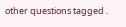other questions tagged .